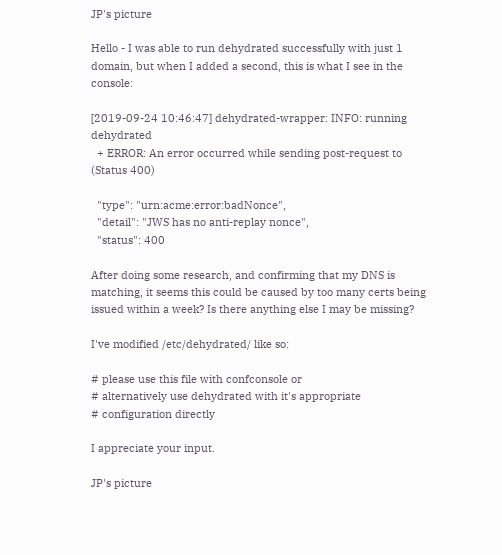JP's picture

Hello - I was able to run dehydrated successfully with just 1 domain, but when I added a second, this is what I see in the console:

[2019-09-24 10:46:47] dehydrated-wrapper: INFO: running dehydrated
  + ERROR: An error occurred while sending post-request to (Status 400)

  "type": "urn:acme:error:badNonce",
  "detail": "JWS has no anti-replay nonce",
  "status": 400

After doing some research, and confirming that my DNS is matching, it seems this could be caused by too many certs being issued within a week? Is there anything else I may be missing?

I've modified /etc/dehydrated/ like so:

# please use this file with confconsole or
# alternatively use dehydrated with it's appropriate
# configuration directly

I appreciate your input.

JP's picture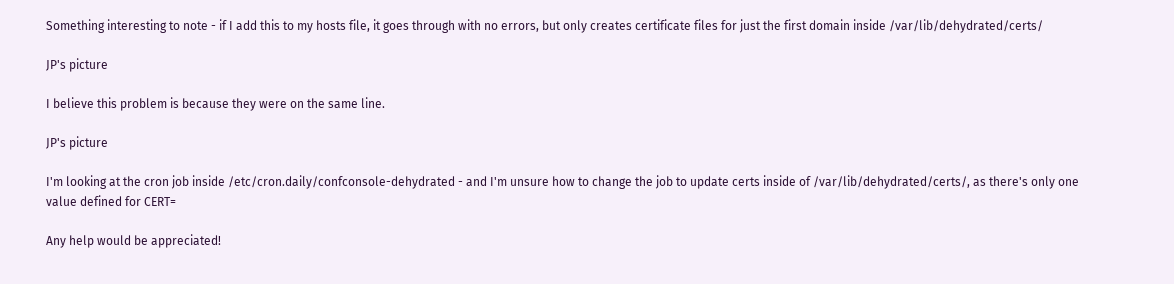Something interesting to note - if I add this to my hosts file, it goes through with no errors, but only creates certificate files for just the first domain inside /var/lib/dehydrated/certs/

JP's picture

I believe this problem is because they were on the same line.

JP's picture

I'm looking at the cron job inside /etc/cron.daily/confconsole-dehydrated - and I'm unsure how to change the job to update certs inside of /var/lib/dehydrated/certs/, as there's only one value defined for CERT=

Any help would be appreciated!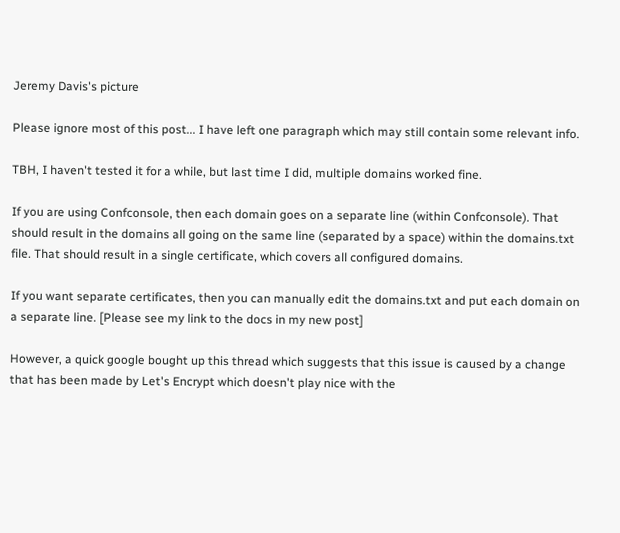Jeremy Davis's picture

Please ignore most of this post... I have left one paragraph which may still contain some relevant info.

TBH, I haven't tested it for a while, but last time I did, multiple domains worked fine.

If you are using Confconsole, then each domain goes on a separate line (within Confconsole). That should result in the domains all going on the same line (separated by a space) within the domains.txt file. That should result in a single certificate, which covers all configured domains.

If you want separate certificates, then you can manually edit the domains.txt and put each domain on a separate line. [Please see my link to the docs in my new post]

However, a quick google bought up this thread which suggests that this issue is caused by a change that has been made by Let's Encrypt which doesn't play nice with the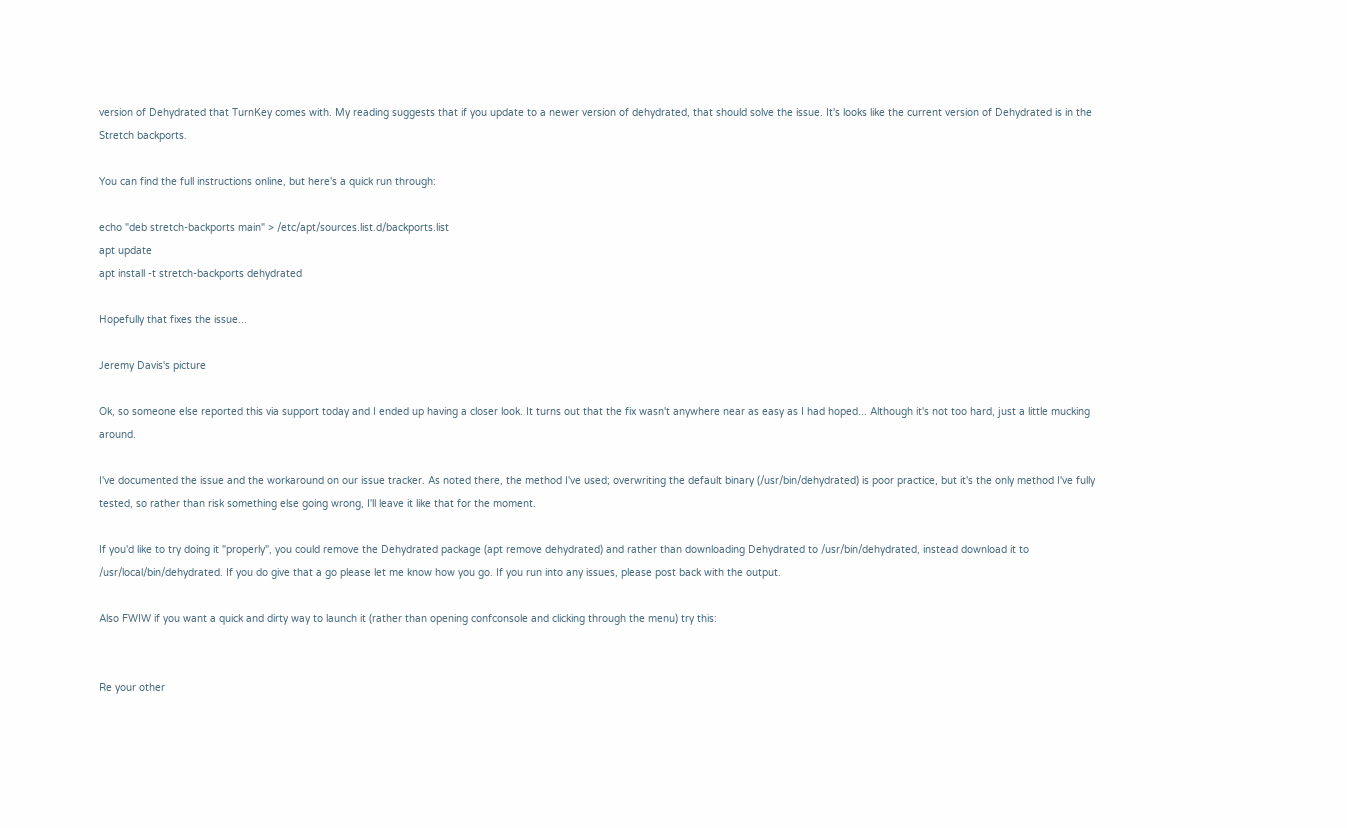version of Dehydrated that TurnKey comes with. My reading suggests that if you update to a newer version of dehydrated, that should solve the issue. It's looks like the current version of Dehydrated is in the Stretch backports.

You can find the full instructions online, but here's a quick run through:

echo "deb stretch-backports main" > /etc/apt/sources.list.d/backports.list
apt update
apt install -t stretch-backports dehydrated

Hopefully that fixes the issue...

Jeremy Davis's picture

Ok, so someone else reported this via support today and I ended up having a closer look. It turns out that the fix wasn't anywhere near as easy as I had hoped... Although it's not too hard, just a little mucking around.

I've documented the issue and the workaround on our issue tracker. As noted there, the method I've used; overwriting the default binary (/usr/bin/dehydrated) is poor practice, but it's the only method I've fully tested, so rather than risk something else going wrong, I'll leave it like that for the moment.

If you'd like to try doing it "properly", you could remove the Dehydrated package (apt remove dehydrated) and rather than downloading Dehydrated to /usr/bin/dehydrated, instead download it to /usr/local/bin/dehydrated. If you do give that a go please let me know how you go. If you run into any issues, please post back with the output.

Also FWIW if you want a quick and dirty way to launch it (rather than opening confconsole and clicking through the menu) try this:


Re your other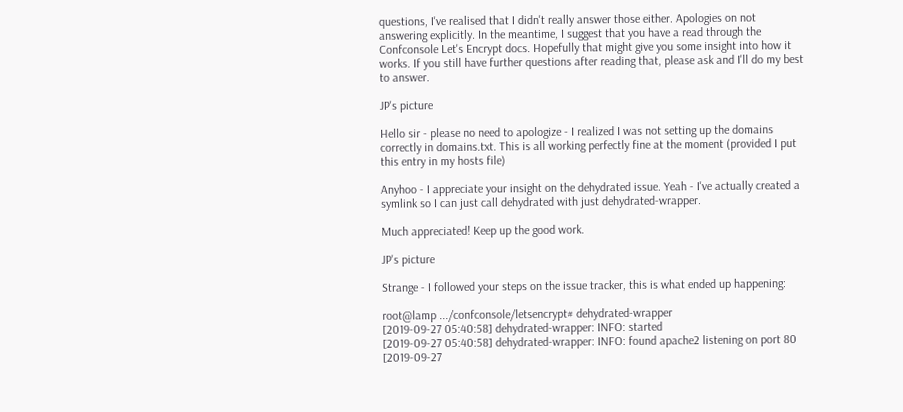questions, I've realised that I didn't really answer those either. Apologies on not answering explicitly. In the meantime, I suggest that you have a read through the Confconsole Let's Encrypt docs. Hopefully that might give you some insight into how it works. If you still have further questions after reading that, please ask and I'll do my best to answer.

JP's picture

Hello sir - please no need to apologize - I realized I was not setting up the domains correctly in domains.txt. This is all working perfectly fine at the moment (provided I put this entry in my hosts file)

Anyhoo - I appreciate your insight on the dehydrated issue. Yeah - I've actually created a symlink so I can just call dehydrated with just dehydrated-wrapper.

Much appreciated! Keep up the good work.

JP's picture

Strange - I followed your steps on the issue tracker, this is what ended up happening:

root@lamp .../confconsole/letsencrypt# dehydrated-wrapper
[2019-09-27 05:40:58] dehydrated-wrapper: INFO: started
[2019-09-27 05:40:58] dehydrated-wrapper: INFO: found apache2 listening on port 80
[2019-09-27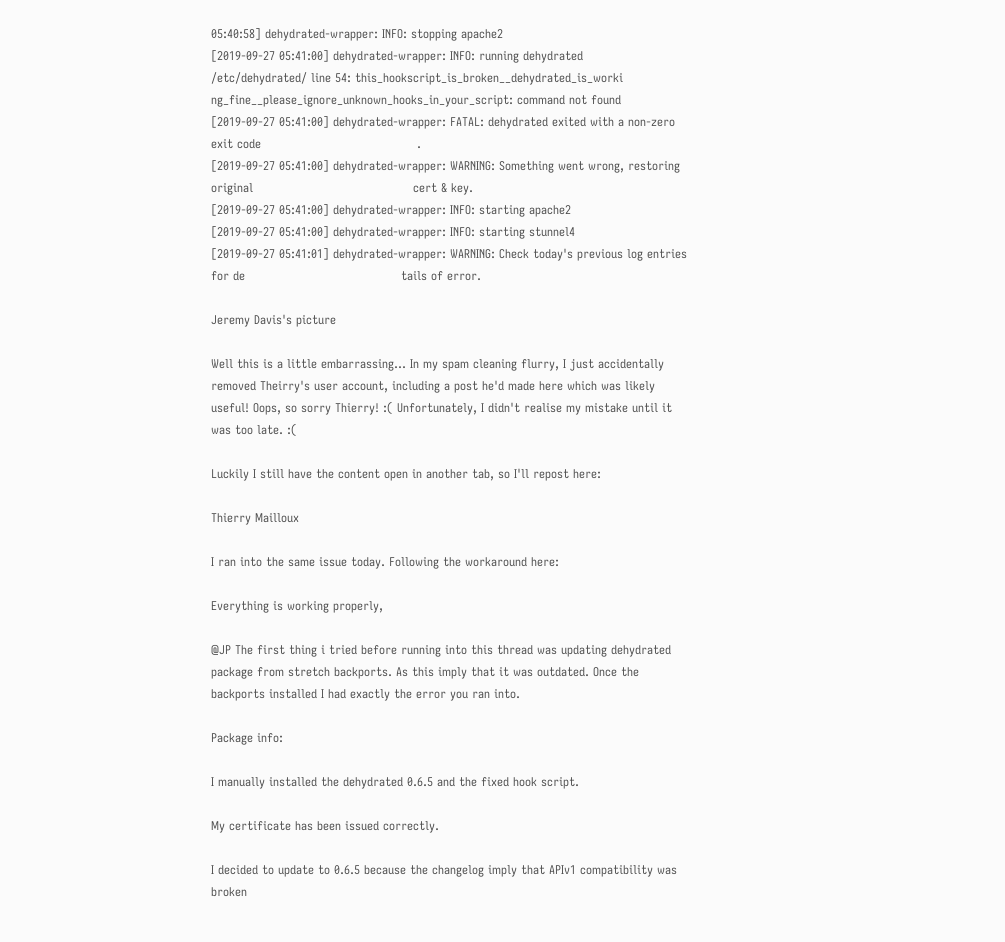05:40:58] dehydrated-wrapper: INFO: stopping apache2
[2019-09-27 05:41:00] dehydrated-wrapper: INFO: running dehydrated
/etc/dehydrated/ line 54: this_hookscript_is_broken__dehydrated_is_worki                                       ng_fine__please_ignore_unknown_hooks_in_your_script: command not found
[2019-09-27 05:41:00] dehydrated-wrapper: FATAL: dehydrated exited with a non-zero exit code                                       .
[2019-09-27 05:41:00] dehydrated-wrapper: WARNING: Something went wrong, restoring original                                        cert & key.
[2019-09-27 05:41:00] dehydrated-wrapper: INFO: starting apache2
[2019-09-27 05:41:00] dehydrated-wrapper: INFO: starting stunnel4
[2019-09-27 05:41:01] dehydrated-wrapper: WARNING: Check today's previous log entries for de                                       tails of error.

Jeremy Davis's picture

Well this is a little embarrassing... In my spam cleaning flurry, I just accidentally removed Theirry's user account, including a post he'd made here which was likely useful! Oops, so sorry Thierry! :( Unfortunately, I didn't realise my mistake until it was too late. :(

Luckily I still have the content open in another tab, so I'll repost here:

Thierry Mailloux

I ran into the same issue today. Following the workaround here:

Everything is working properly,

@JP The first thing i tried before running into this thread was updating dehydrated package from stretch backports. As this imply that it was outdated. Once the backports installed I had exactly the error you ran into.

Package info:

I manually installed the dehydrated 0.6.5 and the fixed hook script.

My certificate has been issued correctly.

I decided to update to 0.6.5 because the changelog imply that APIv1 compatibility was broken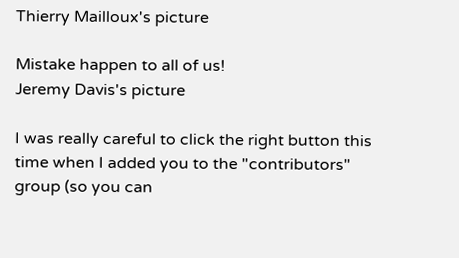Thierry Mailloux's picture

Mistake happen to all of us!
Jeremy Davis's picture

I was really careful to click the right button this time when I added you to the "contributors" group (so you can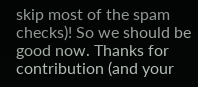skip most of the spam checks)! So we should be good now. Thanks for contribution (and your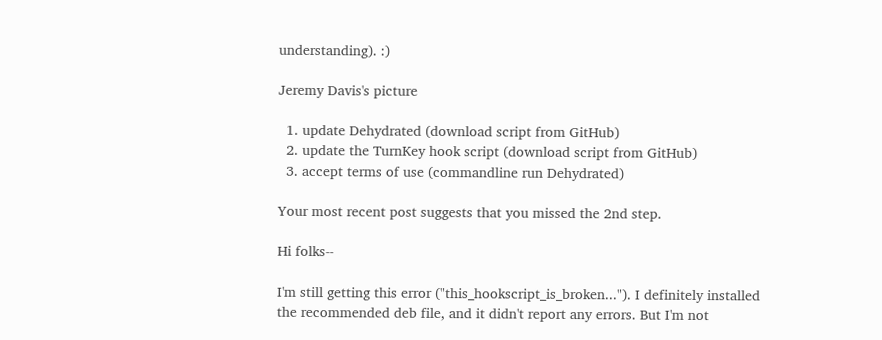understanding). :)

Jeremy Davis's picture

  1. update Dehydrated (download script from GitHub)
  2. update the TurnKey hook script (download script from GitHub)
  3. accept terms of use (commandline run Dehydrated)

Your most recent post suggests that you missed the 2nd step.

Hi folks--

I'm still getting this error ("this_hookscript_is_broken..."). I definitely installed the recommended deb file, and it didn't report any errors. But I'm not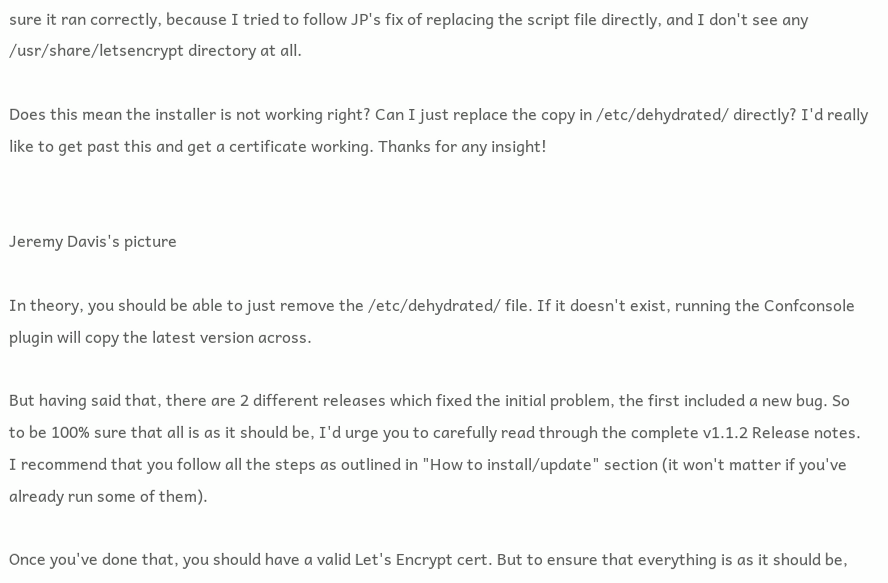sure it ran correctly, because I tried to follow JP's fix of replacing the script file directly, and I don't see any /usr/share/letsencrypt directory at all.

Does this mean the installer is not working right? Can I just replace the copy in /etc/dehydrated/ directly? I'd really like to get past this and get a certificate working. Thanks for any insight!


Jeremy Davis's picture

In theory, you should be able to just remove the /etc/dehydrated/ file. If it doesn't exist, running the Confconsole plugin will copy the latest version across.

But having said that, there are 2 different releases which fixed the initial problem, the first included a new bug. So to be 100% sure that all is as it should be, I'd urge you to carefully read through the complete v1.1.2 Release notes. I recommend that you follow all the steps as outlined in "How to install/update" section (it won't matter if you've already run some of them).

Once you've done that, you should have a valid Let's Encrypt cert. But to ensure that everything is as it should be,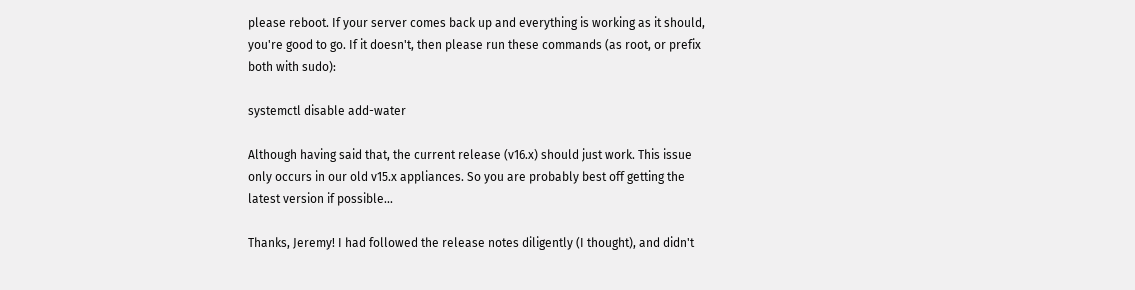please reboot. If your server comes back up and everything is working as it should, you're good to go. If it doesn't, then please run these commands (as root, or prefix both with sudo):

systemctl disable add-water

Although having said that, the current release (v16.x) should just work. This issue only occurs in our old v15.x appliances. So you are probably best off getting the latest version if possible...

Thanks, Jeremy! I had followed the release notes diligently (I thought), and didn't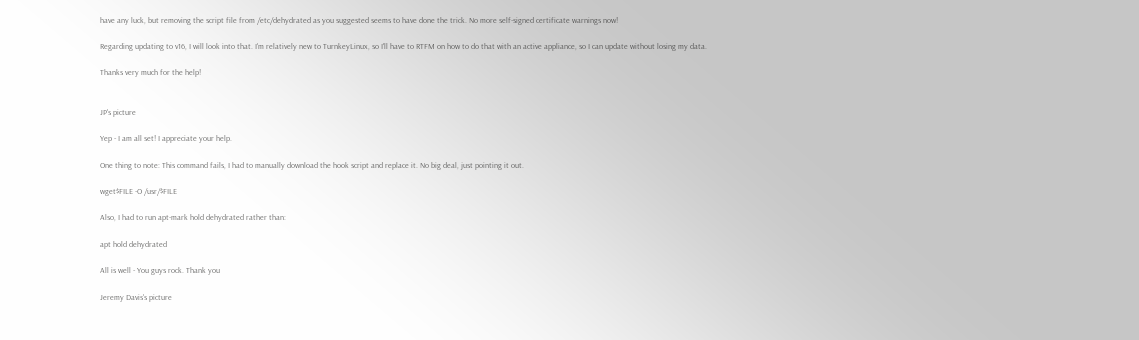have any luck, but removing the script file from /etc/dehydrated as you suggested seems to have done the trick. No more self-signed certificate warnings now!

Regarding updating to v16, I will look into that. I'm relatively new to TurnkeyLinux, so I'll have to RTFM on how to do that with an active appliance, so I can update without losing my data.

Thanks very much for the help!


JP's picture

Yep - I am all set! I appreciate your help.

One thing to note: This command fails, I had to manually download the hook script and replace it. No big deal, just pointing it out.

wget$FILE -O /usr/$FILE

Also, I had to run apt-mark hold dehydrated rather than:

apt hold dehydrated

All is well - You guys rock. Thank you

Jeremy Davis's picture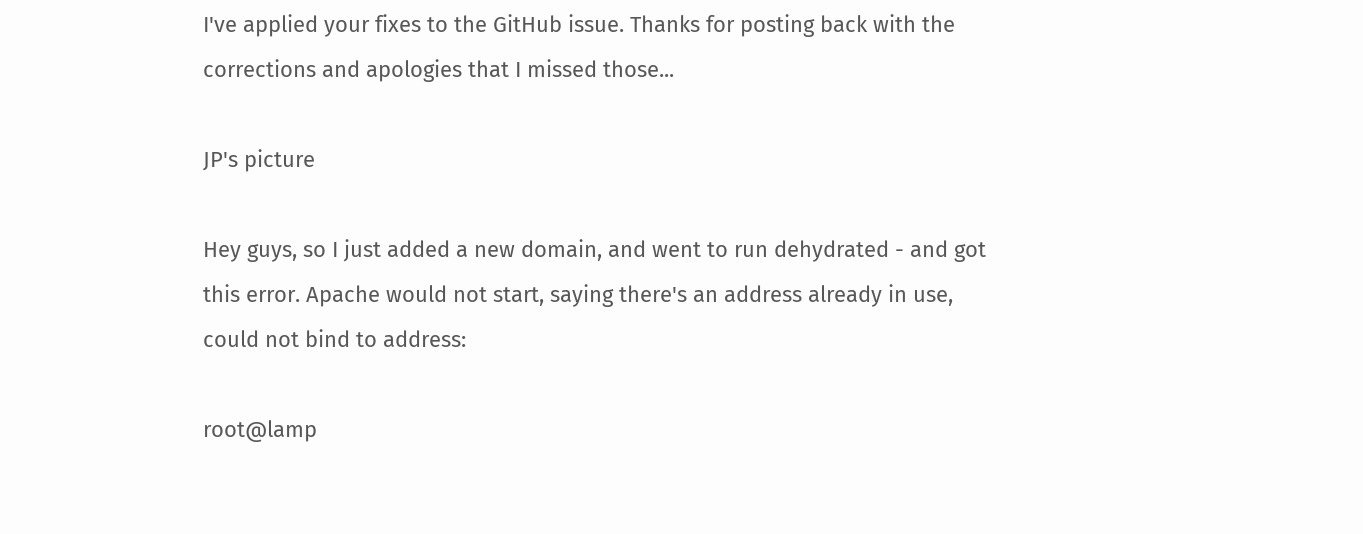I've applied your fixes to the GitHub issue. Thanks for posting back with the corrections and apologies that I missed those...

JP's picture

Hey guys, so I just added a new domain, and went to run dehydrated - and got this error. Apache would not start, saying there's an address already in use, could not bind to address:

root@lamp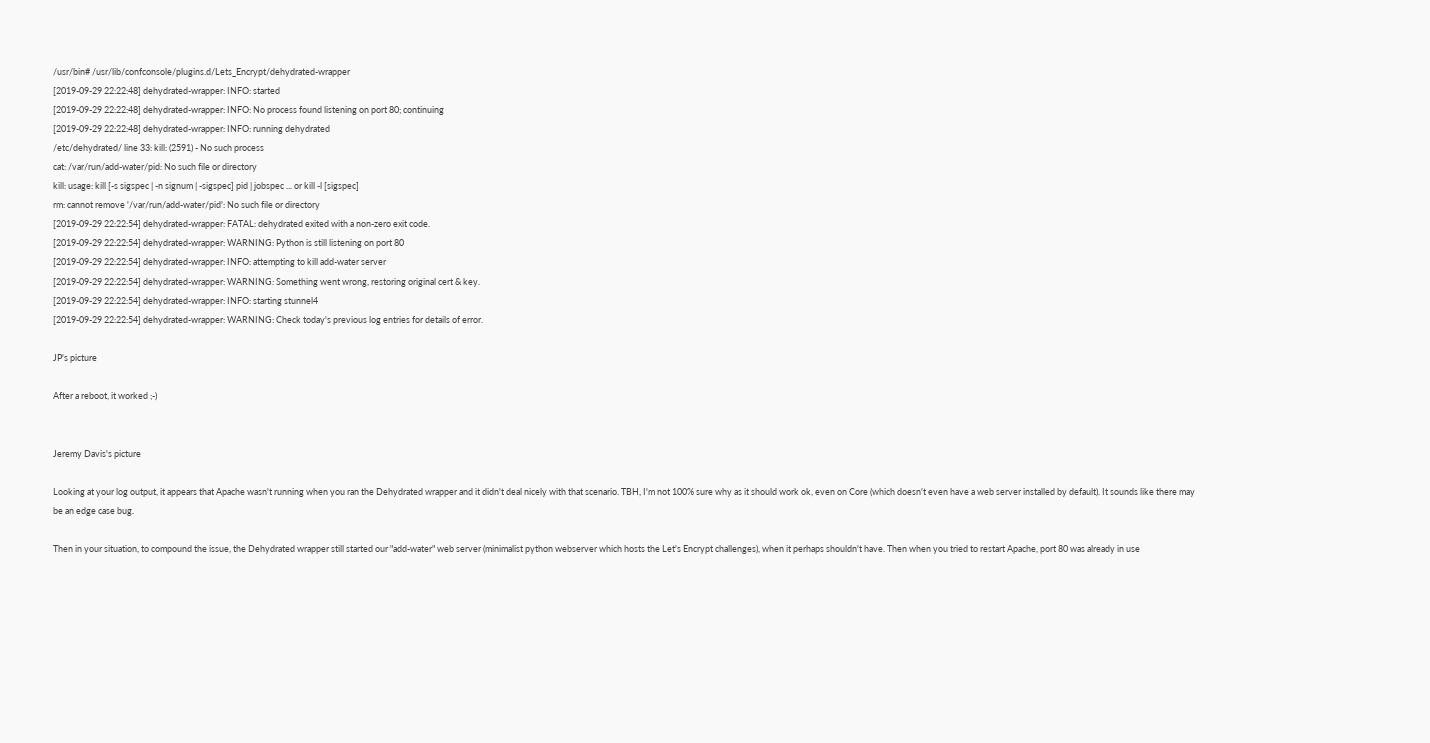/usr/bin# /usr/lib/confconsole/plugins.d/Lets_Encrypt/dehydrated-wrapper
[2019-09-29 22:22:48] dehydrated-wrapper: INFO: started
[2019-09-29 22:22:48] dehydrated-wrapper: INFO: No process found listening on port 80; continuing
[2019-09-29 22:22:48] dehydrated-wrapper: INFO: running dehydrated
/etc/dehydrated/ line 33: kill: (2591) - No such process
cat: /var/run/add-water/pid: No such file or directory
kill: usage: kill [-s sigspec | -n signum | -sigspec] pid | jobspec ... or kill -l [sigspec]
rm: cannot remove '/var/run/add-water/pid': No such file or directory
[2019-09-29 22:22:54] dehydrated-wrapper: FATAL: dehydrated exited with a non-zero exit code.
[2019-09-29 22:22:54] dehydrated-wrapper: WARNING: Python is still listening on port 80
[2019-09-29 22:22:54] dehydrated-wrapper: INFO: attempting to kill add-water server
[2019-09-29 22:22:54] dehydrated-wrapper: WARNING: Something went wrong, restoring original cert & key.
[2019-09-29 22:22:54] dehydrated-wrapper: INFO: starting stunnel4
[2019-09-29 22:22:54] dehydrated-wrapper: WARNING: Check today's previous log entries for details of error.

JP's picture

After a reboot, it worked ;-)


Jeremy Davis's picture

Looking at your log output, it appears that Apache wasn't running when you ran the Dehydrated wrapper and it didn't deal nicely with that scenario. TBH, I'm not 100% sure why as it should work ok, even on Core (which doesn't even have a web server installed by default). It sounds like there may be an edge case bug.

Then in your situation, to compound the issue, the Dehydrated wrapper still started our "add-water" web server (minimalist python webserver which hosts the Let's Encrypt challenges), when it perhaps shouldn't have. Then when you tried to restart Apache, port 80 was already in use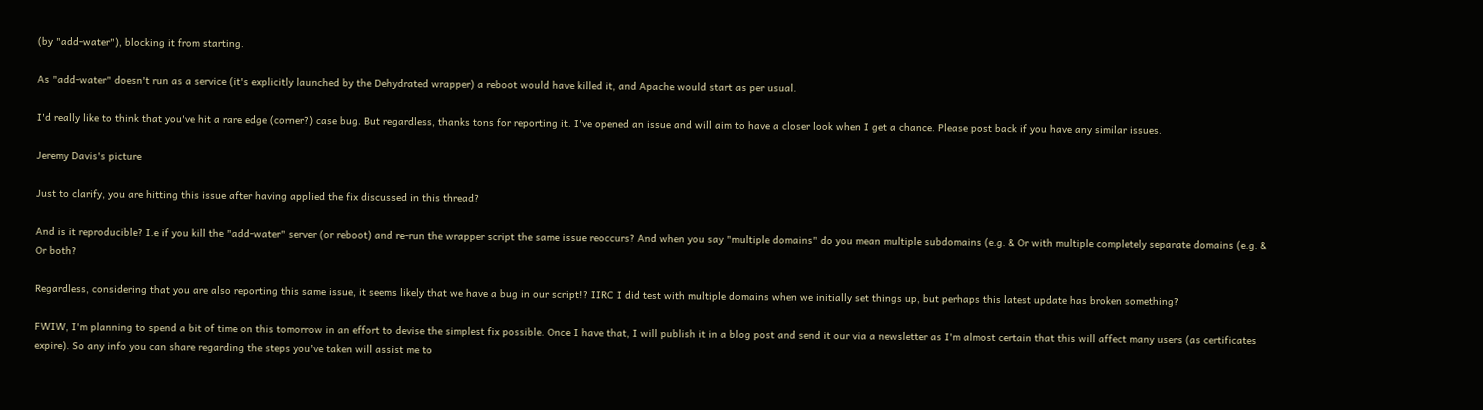(by "add-water"), blocking it from starting.

As "add-water" doesn't run as a service (it's explicitly launched by the Dehydrated wrapper) a reboot would have killed it, and Apache would start as per usual.

I'd really like to think that you've hit a rare edge (corner?) case bug. But regardless, thanks tons for reporting it. I've opened an issue and will aim to have a closer look when I get a chance. Please post back if you have any similar issues.

Jeremy Davis's picture

Just to clarify, you are hitting this issue after having applied the fix discussed in this thread?

And is it reproducible? I.e if you kill the "add-water" server (or reboot) and re-run the wrapper script the same issue reoccurs? And when you say "multiple domains" do you mean multiple subdomains (e.g. & Or with multiple completely separate domains (e.g. & Or both?

Regardless, considering that you are also reporting this same issue, it seems likely that we have a bug in our script!? IIRC I did test with multiple domains when we initially set things up, but perhaps this latest update has broken something?

FWIW, I'm planning to spend a bit of time on this tomorrow in an effort to devise the simplest fix possible. Once I have that, I will publish it in a blog post and send it our via a newsletter as I'm almost certain that this will affect many users (as certificates expire). So any info you can share regarding the steps you've taken will assist me to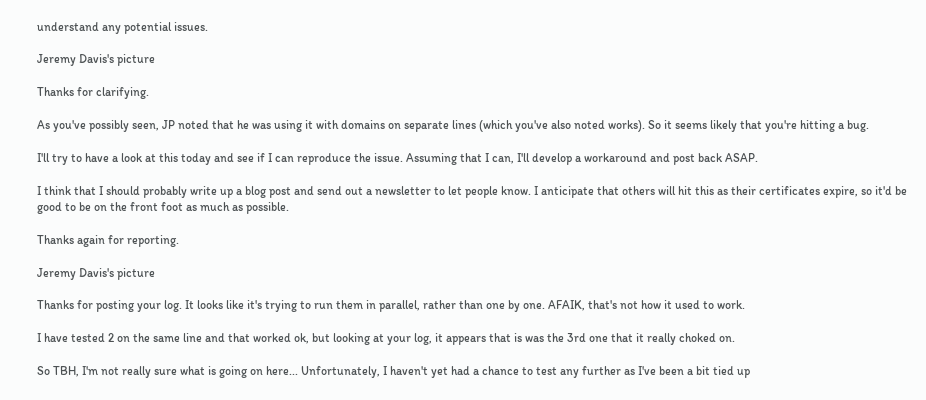understand any potential issues.

Jeremy Davis's picture

Thanks for clarifying.

As you've possibly seen, JP noted that he was using it with domains on separate lines (which you've also noted works). So it seems likely that you're hitting a bug.

I'll try to have a look at this today and see if I can reproduce the issue. Assuming that I can, I'll develop a workaround and post back ASAP.

I think that I should probably write up a blog post and send out a newsletter to let people know. I anticipate that others will hit this as their certificates expire, so it'd be good to be on the front foot as much as possible.

Thanks again for reporting.

Jeremy Davis's picture

Thanks for posting your log. It looks like it's trying to run them in parallel, rather than one by one. AFAIK, that's not how it used to work.

I have tested 2 on the same line and that worked ok, but looking at your log, it appears that is was the 3rd one that it really choked on.

So TBH, I'm not really sure what is going on here... Unfortunately, I haven't yet had a chance to test any further as I've been a bit tied up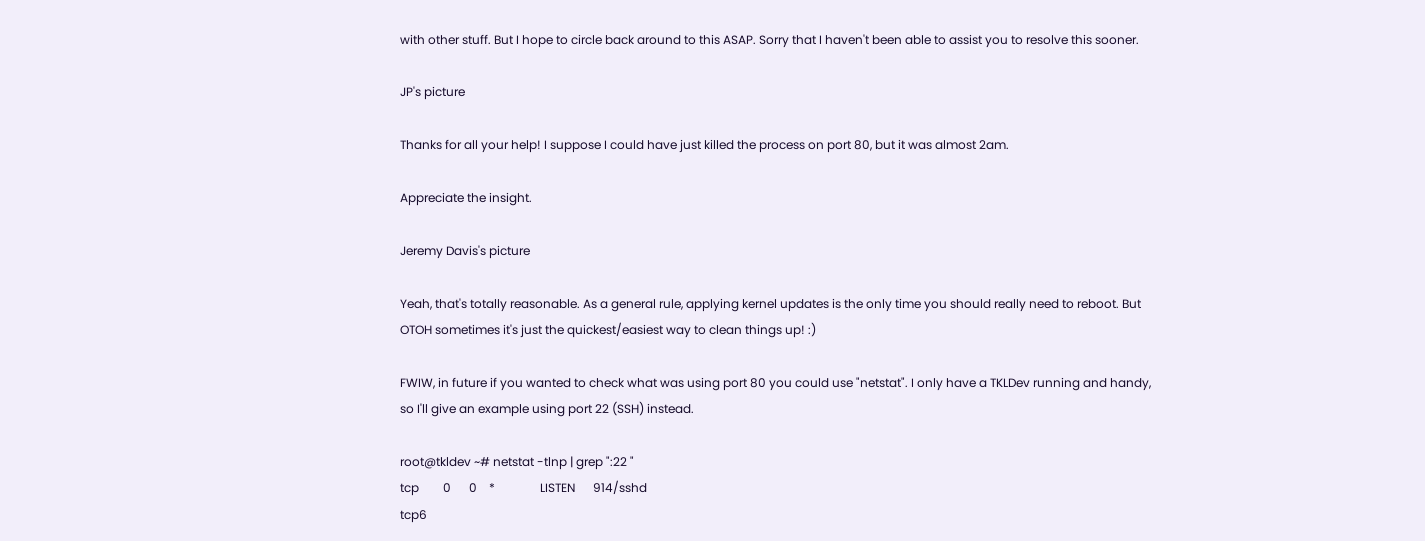with other stuff. But I hope to circle back around to this ASAP. Sorry that I haven't been able to assist you to resolve this sooner.

JP's picture

Thanks for all your help! I suppose I could have just killed the process on port 80, but it was almost 2am.

Appreciate the insight.

Jeremy Davis's picture

Yeah, that's totally reasonable. As a general rule, applying kernel updates is the only time you should really need to reboot. But OTOH sometimes it's just the quickest/easiest way to clean things up! :)

FWIW, in future if you wanted to check what was using port 80 you could use "netstat". I only have a TKLDev running and handy, so I'll give an example using port 22 (SSH) instead.

root@tkldev ~# netstat -tlnp | grep ":22 "
tcp        0      0    *               LISTEN      914/sshd
tcp6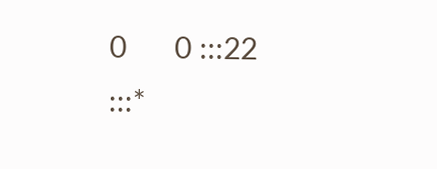0      0 :::22                   :::*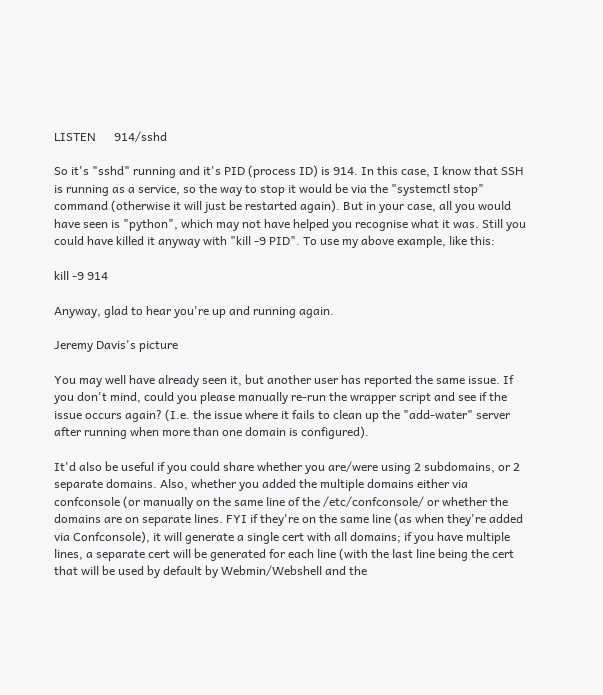LISTEN      914/sshd

So it's "sshd" running and it's PID (process ID) is 914. In this case, I know that SSH is running as a service, so the way to stop it would be via the "systemctl stop" command (otherwise it will just be restarted again). But in your case, all you would have seen is "python", which may not have helped you recognise what it was. Still you could have killed it anyway with "kill -9 PID". To use my above example, like this:

kill -9 914

Anyway, glad to hear you're up and running again.

Jeremy Davis's picture

You may well have already seen it, but another user has reported the same issue. If you don't mind, could you please manually re-run the wrapper script and see if the issue occurs again? (I.e. the issue where it fails to clean up the "add-water" server after running when more than one domain is configured).

It'd also be useful if you could share whether you are/were using 2 subdomains, or 2 separate domains. Also, whether you added the multiple domains either via confconsole (or manually on the same line of the /etc/confconsole/ or whether the domains are on separate lines. FYI if they're on the same line (as when they're added via Confconsole), it will generate a single cert with all domains; if you have multiple lines, a separate cert will be generated for each line (with the last line being the cert that will be used by default by Webmin/Webshell and the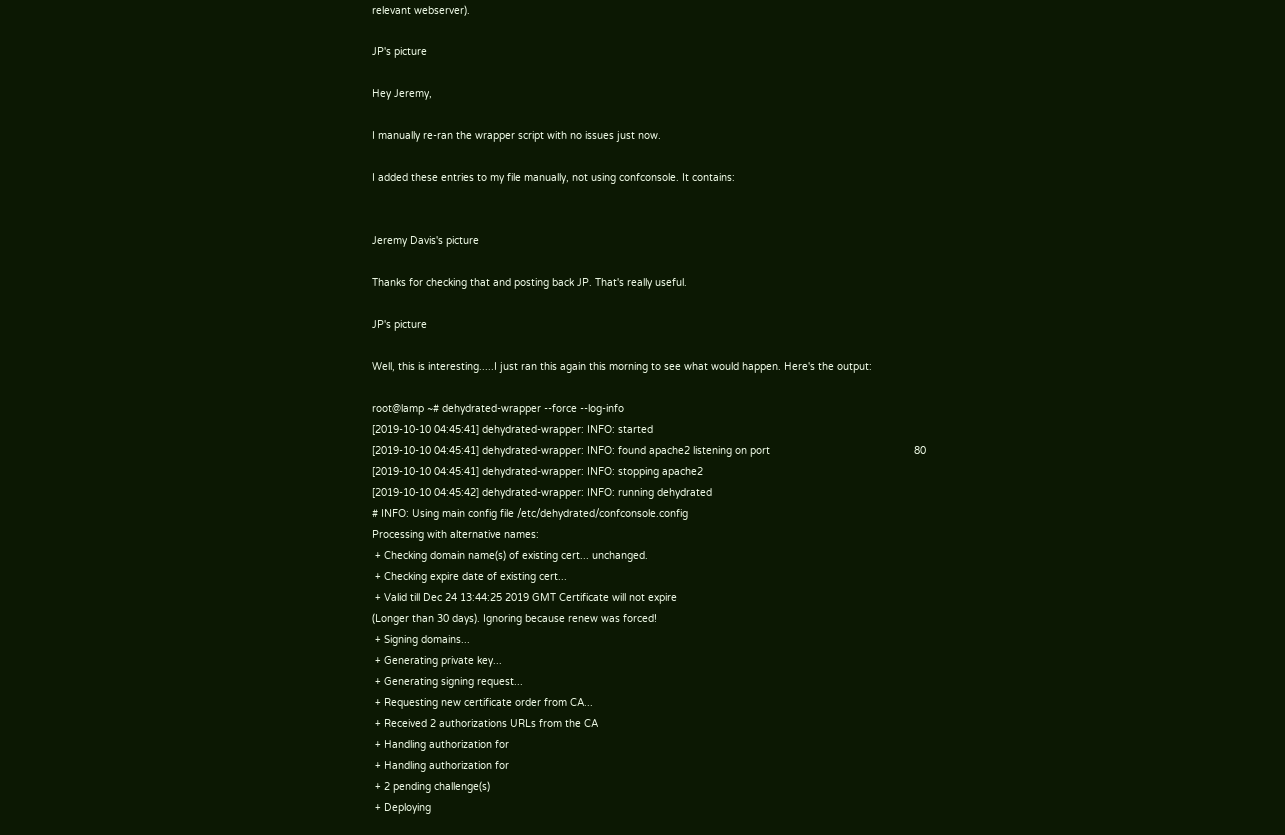relevant webserver).

JP's picture

Hey Jeremy,

I manually re-ran the wrapper script with no issues just now.

I added these entries to my file manually, not using confconsole. It contains:


Jeremy Davis's picture

Thanks for checking that and posting back JP. That's really useful.

JP's picture

Well, this is interesting.....I just ran this again this morning to see what would happen. Here's the output:

root@lamp ~# dehydrated-wrapper --force --log-info
[2019-10-10 04:45:41] dehydrated-wrapper: INFO: started
[2019-10-10 04:45:41] dehydrated-wrapper: INFO: found apache2 listening on port                                                80
[2019-10-10 04:45:41] dehydrated-wrapper: INFO: stopping apache2
[2019-10-10 04:45:42] dehydrated-wrapper: INFO: running dehydrated
# INFO: Using main config file /etc/dehydrated/confconsole.config
Processing with alternative names:
 + Checking domain name(s) of existing cert... unchanged.
 + Checking expire date of existing cert...
 + Valid till Dec 24 13:44:25 2019 GMT Certificate will not expire
(Longer than 30 days). Ignoring because renew was forced!
 + Signing domains...
 + Generating private key...
 + Generating signing request...
 + Requesting new certificate order from CA...
 + Received 2 authorizations URLs from the CA
 + Handling authorization for
 + Handling authorization for
 + 2 pending challenge(s)
 + Deploying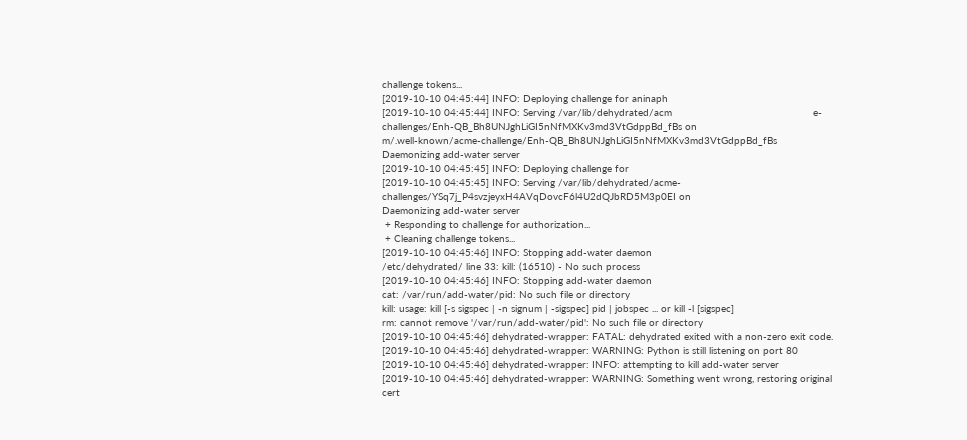challenge tokens...
[2019-10-10 04:45:44] INFO: Deploying challenge for aninaph
[2019-10-10 04:45:44] INFO: Serving /var/lib/dehydrated/acm                                               e-challenges/Enh-QB_Bh8UNJghLiGI5nNfMXKv3md3VtGdppBd_fBs on                                               m/.well-known/acme-challenge/Enh-QB_Bh8UNJghLiGI5nNfMXKv3md3VtGdppBd_fBs
Daemonizing add-water server
[2019-10-10 04:45:45] INFO: Deploying challenge for
[2019-10-10 04:45:45] INFO: Serving /var/lib/dehydrated/acme-challenges/YSq7j_P4svzjeyxH4AVqDovcF6l4U2dQJbRD5M3p0EI on
Daemonizing add-water server
 + Responding to challenge for authorization...
 + Cleaning challenge tokens...
[2019-10-10 04:45:46] INFO: Stopping add-water daemon
/etc/dehydrated/ line 33: kill: (16510) - No such process
[2019-10-10 04:45:46] INFO: Stopping add-water daemon
cat: /var/run/add-water/pid: No such file or directory
kill: usage: kill [-s sigspec | -n signum | -sigspec] pid | jobspec ... or kill -l [sigspec]
rm: cannot remove '/var/run/add-water/pid': No such file or directory
[2019-10-10 04:45:46] dehydrated-wrapper: FATAL: dehydrated exited with a non-zero exit code.
[2019-10-10 04:45:46] dehydrated-wrapper: WARNING: Python is still listening on port 80
[2019-10-10 04:45:46] dehydrated-wrapper: INFO: attempting to kill add-water server
[2019-10-10 04:45:46] dehydrated-wrapper: WARNING: Something went wrong, restoring original cert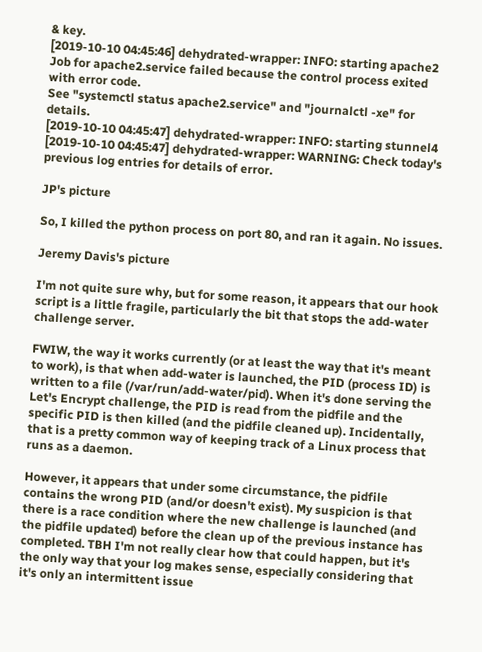& key.
[2019-10-10 04:45:46] dehydrated-wrapper: INFO: starting apache2
Job for apache2.service failed because the control process exited with error code.
See "systemctl status apache2.service" and "journalctl -xe" for details.
[2019-10-10 04:45:47] dehydrated-wrapper: INFO: starting stunnel4
[2019-10-10 04:45:47] dehydrated-wrapper: WARNING: Check today's previous log entries for details of error.

JP's picture

So, I killed the python process on port 80, and ran it again. No issues.

Jeremy Davis's picture

I'm not quite sure why, but for some reason, it appears that our hook script is a little fragile, particularly the bit that stops the add-water challenge server.

FWIW, the way it works currently (or at least the way that it's meant to work), is that when add-water is launched, the PID (process ID) is written to a file (/var/run/add-water/pid). When it's done serving the Let's Encrypt challenge, the PID is read from the pidfile and the specific PID is then killed (and the pidfile cleaned up). Incidentally, that is a pretty common way of keeping track of a Linux process that runs as a daemon.

However, it appears that under some circumstance, the pidfile contains the wrong PID (and/or doesn't exist). My suspicion is that there is a race condition where the new challenge is launched (and the pidfile updated) before the clean up of the previous instance has completed. TBH I'm not really clear how that could happen, but it's the only way that your log makes sense, especially considering that it's only an intermittent issue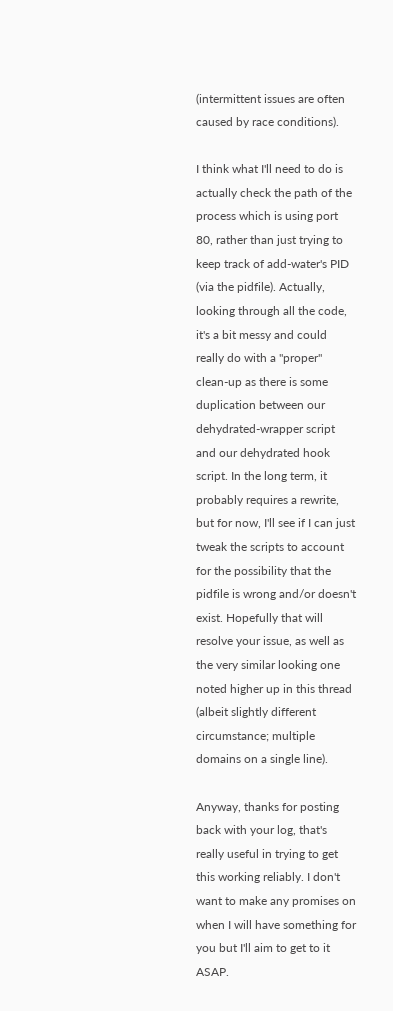(intermittent issues are often caused by race conditions).

I think what I'll need to do is actually check the path of the process which is using port 80, rather than just trying to keep track of add-water's PID (via the pidfile). Actually, looking through all the code, it's a bit messy and could really do with a "proper" clean-up as there is some duplication between our dehydrated-wrapper script and our dehydrated hook script. In the long term, it probably requires a rewrite, but for now, I'll see if I can just tweak the scripts to account for the possibility that the pidfile is wrong and/or doesn't exist. Hopefully that will resolve your issue, as well as the very similar looking one noted higher up in this thread (albeit slightly different circumstance; multiple domains on a single line).

Anyway, thanks for posting back with your log, that's really useful in trying to get this working reliably. I don't want to make any promises on when I will have something for you but I'll aim to get to it ASAP.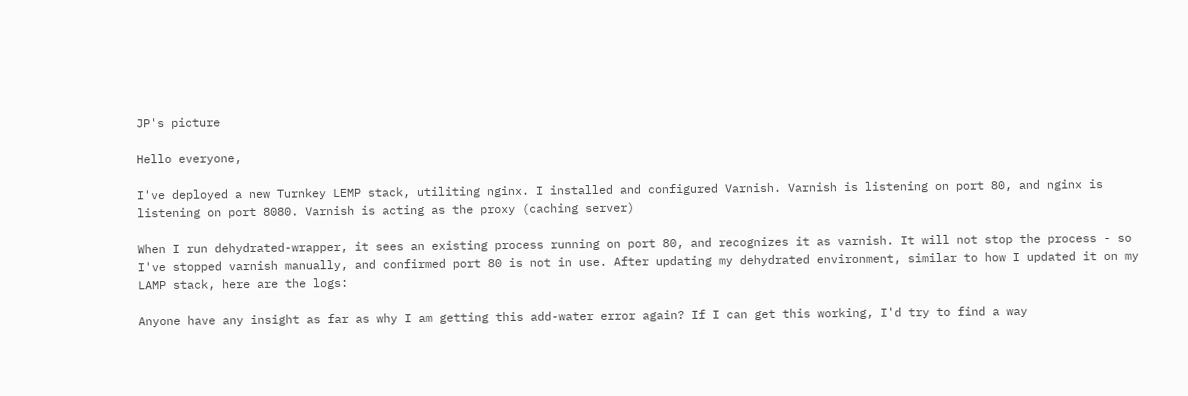JP's picture

Hello everyone,

I've deployed a new Turnkey LEMP stack, utiliting nginx. I installed and configured Varnish. Varnish is listening on port 80, and nginx is listening on port 8080. Varnish is acting as the proxy (caching server)

When I run dehydrated-wrapper, it sees an existing process running on port 80, and recognizes it as varnish. It will not stop the process - so I've stopped varnish manually, and confirmed port 80 is not in use. After updating my dehydrated environment, similar to how I updated it on my LAMP stack, here are the logs:

Anyone have any insight as far as why I am getting this add-water error again? If I can get this working, I'd try to find a way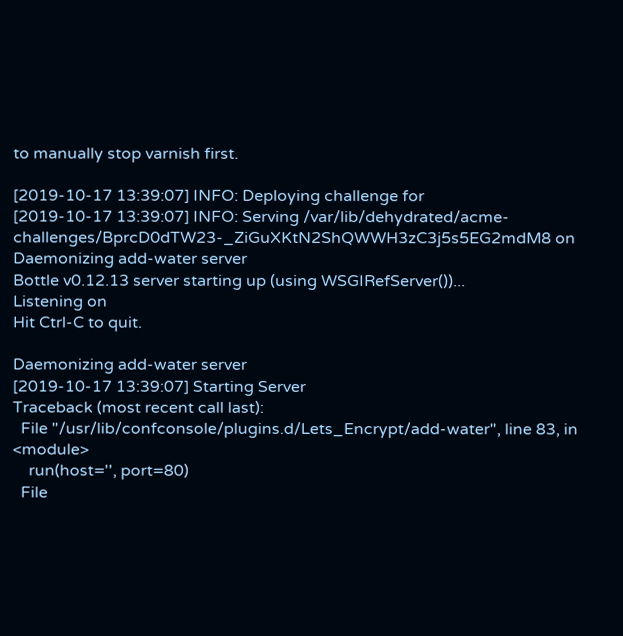to manually stop varnish first.

[2019-10-17 13:39:07] INFO: Deploying challenge for
[2019-10-17 13:39:07] INFO: Serving /var/lib/dehydrated/acme-challenges/BprcD0dTW23-_ZiGuXKtN2ShQWWH3zC3j5s5EG2mdM8 on
Daemonizing add-water server
Bottle v0.12.13 server starting up (using WSGIRefServer())...
Listening on
Hit Ctrl-C to quit.

Daemonizing add-water server
[2019-10-17 13:39:07] Starting Server
Traceback (most recent call last):
  File "/usr/lib/confconsole/plugins.d/Lets_Encrypt/add-water", line 83, in <module>
    run(host='', port=80)
  File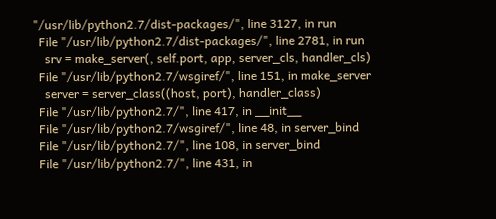"/usr/lib/python2.7/dist-packages/", line 3127, in run
  File "/usr/lib/python2.7/dist-packages/", line 2781, in run
    srv = make_server(, self.port, app, server_cls, handler_cls)
  File "/usr/lib/python2.7/wsgiref/", line 151, in make_server
    server = server_class((host, port), handler_class)
  File "/usr/lib/python2.7/", line 417, in __init__
  File "/usr/lib/python2.7/wsgiref/", line 48, in server_bind
  File "/usr/lib/python2.7/", line 108, in server_bind
  File "/usr/lib/python2.7/", line 431, in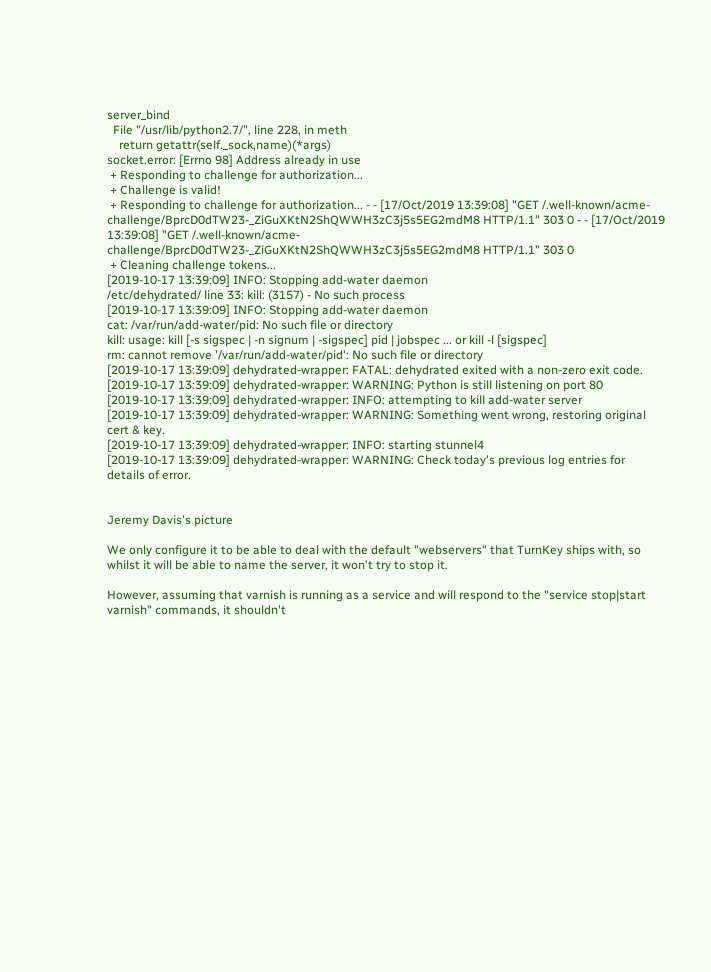server_bind
  File "/usr/lib/python2.7/", line 228, in meth
    return getattr(self._sock,name)(*args)
socket.error: [Errno 98] Address already in use
 + Responding to challenge for authorization...
 + Challenge is valid!
 + Responding to challenge for authorization... - - [17/Oct/2019 13:39:08] "GET /.well-known/acme-challenge/BprcD0dTW23-_ZiGuXKtN2ShQWWH3zC3j5s5EG2mdM8 HTTP/1.1" 303 0 - - [17/Oct/2019 13:39:08] "GET /.well-known/acme-challenge/BprcD0dTW23-_ZiGuXKtN2ShQWWH3zC3j5s5EG2mdM8 HTTP/1.1" 303 0
 + Cleaning challenge tokens...
[2019-10-17 13:39:09] INFO: Stopping add-water daemon
/etc/dehydrated/ line 33: kill: (3157) - No such process
[2019-10-17 13:39:09] INFO: Stopping add-water daemon
cat: /var/run/add-water/pid: No such file or directory
kill: usage: kill [-s sigspec | -n signum | -sigspec] pid | jobspec ... or kill -l [sigspec]
rm: cannot remove '/var/run/add-water/pid': No such file or directory
[2019-10-17 13:39:09] dehydrated-wrapper: FATAL: dehydrated exited with a non-zero exit code.
[2019-10-17 13:39:09] dehydrated-wrapper: WARNING: Python is still listening on port 80
[2019-10-17 13:39:09] dehydrated-wrapper: INFO: attempting to kill add-water server
[2019-10-17 13:39:09] dehydrated-wrapper: WARNING: Something went wrong, restoring original cert & key.
[2019-10-17 13:39:09] dehydrated-wrapper: INFO: starting stunnel4
[2019-10-17 13:39:09] dehydrated-wrapper: WARNING: Check today's previous log entries for details of error.


Jeremy Davis's picture

We only configure it to be able to deal with the default "webservers" that TurnKey ships with, so whilst it will be able to name the server, it won't try to stop it.

However, assuming that varnish is running as a service and will respond to the "service stop|start varnish" commands, it shouldn't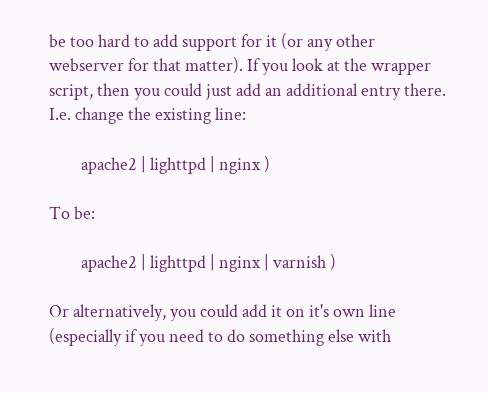be too hard to add support for it (or any other webserver for that matter). If you look at the wrapper script, then you could just add an additional entry there. I.e. change the existing line:

        apache2 | lighttpd | nginx )

To be:

        apache2 | lighttpd | nginx | varnish )

Or alternatively, you could add it on it's own line (especially if you need to do something else with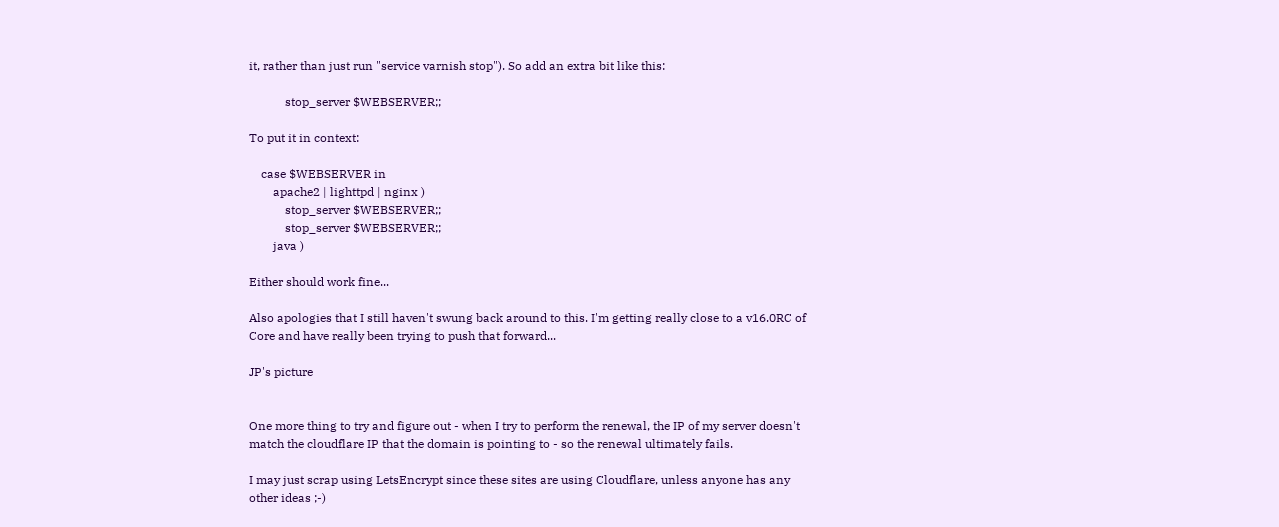it, rather than just run "service varnish stop"). So add an extra bit like this:

            stop_server $WEBSERVER;;

To put it in context:

    case $WEBSERVER in
        apache2 | lighttpd | nginx )
            stop_server $WEBSERVER;;
            stop_server $WEBSERVER;;
        java )

Either should work fine...

Also apologies that I still haven't swung back around to this. I'm getting really close to a v16.0RC of Core and have really been trying to push that forward...

JP's picture


One more thing to try and figure out - when I try to perform the renewal, the IP of my server doesn't match the cloudflare IP that the domain is pointing to - so the renewal ultimately fails.

I may just scrap using LetsEncrypt since these sites are using Cloudflare, unless anyone has any other ideas ;-)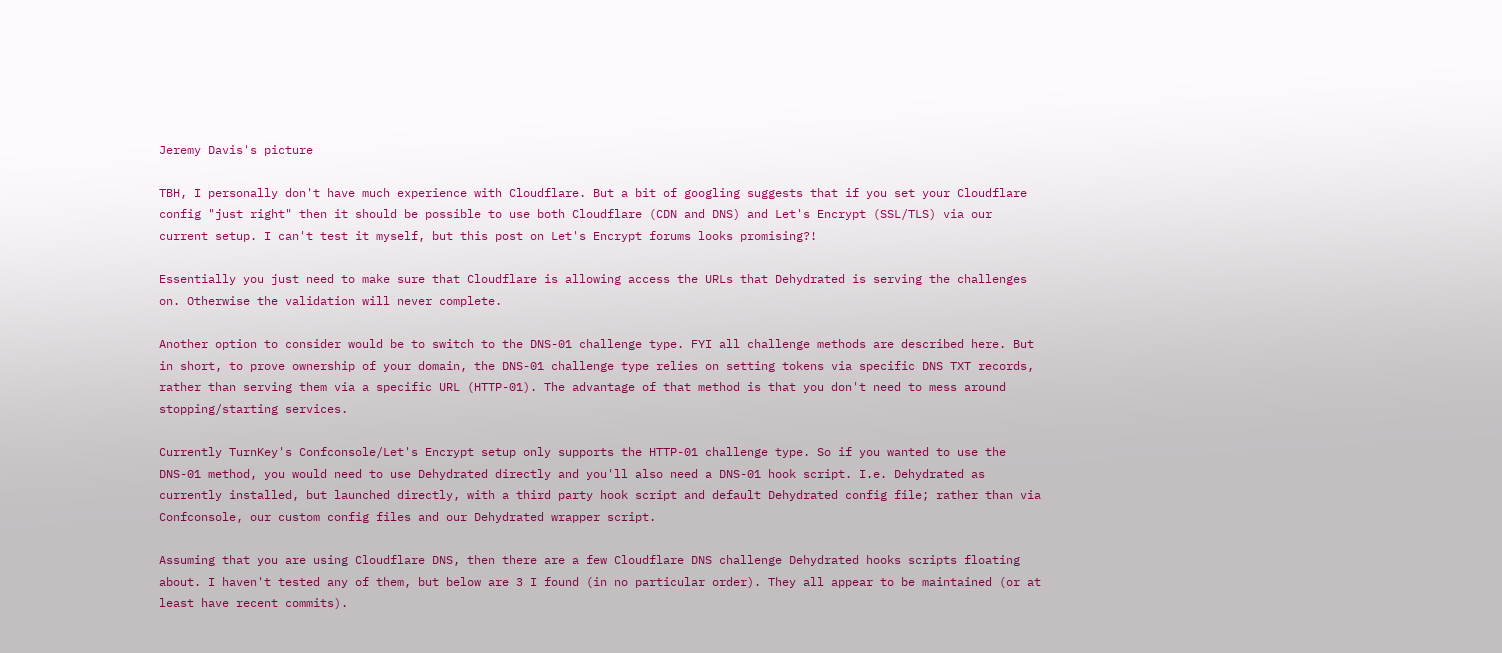Jeremy Davis's picture

TBH, I personally don't have much experience with Cloudflare. But a bit of googling suggests that if you set your Cloudflare config "just right" then it should be possible to use both Cloudflare (CDN and DNS) and Let's Encrypt (SSL/TLS) via our current setup. I can't test it myself, but this post on Let's Encrypt forums looks promising?!

Essentially you just need to make sure that Cloudflare is allowing access the URLs that Dehydrated is serving the challenges on. Otherwise the validation will never complete.

Another option to consider would be to switch to the DNS-01 challenge type. FYI all challenge methods are described here. But in short, to prove ownership of your domain, the DNS-01 challenge type relies on setting tokens via specific DNS TXT records, rather than serving them via a specific URL (HTTP-01). The advantage of that method is that you don't need to mess around stopping/starting services.

Currently TurnKey's Confconsole/Let's Encrypt setup only supports the HTTP-01 challenge type. So if you wanted to use the DNS-01 method, you would need to use Dehydrated directly and you'll also need a DNS-01 hook script. I.e. Dehydrated as currently installed, but launched directly, with a third party hook script and default Dehydrated config file; rather than via Confconsole, our custom config files and our Dehydrated wrapper script.

Assuming that you are using Cloudflare DNS, then there are a few Cloudflare DNS challenge Dehydrated hooks scripts floating about. I haven't tested any of them, but below are 3 I found (in no particular order). They all appear to be maintained (or at least have recent commits).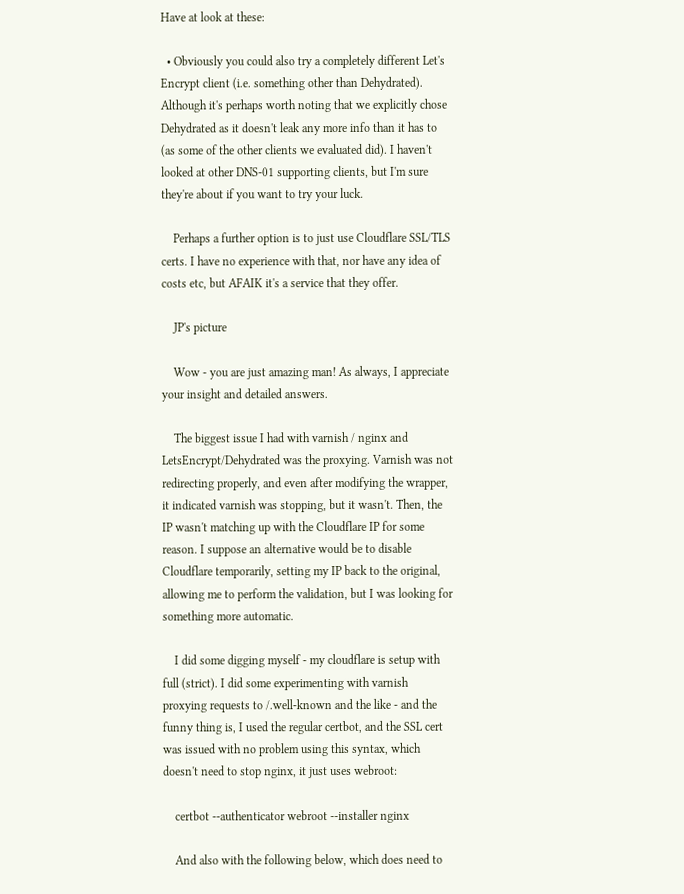Have at look at these:

  • Obviously you could also try a completely different Let's Encrypt client (i.e. something other than Dehydrated). Although it's perhaps worth noting that we explicitly chose Dehydrated as it doesn't leak any more info than it has to (as some of the other clients we evaluated did). I haven't looked at other DNS-01 supporting clients, but I'm sure they're about if you want to try your luck.

    Perhaps a further option is to just use Cloudflare SSL/TLS certs. I have no experience with that, nor have any idea of costs etc, but AFAIK it's a service that they offer.

    JP's picture

    Wow - you are just amazing man! As always, I appreciate your insight and detailed answers.

    The biggest issue I had with varnish / nginx and LetsEncrypt/Dehydrated was the proxying. Varnish was not redirecting properly, and even after modifying the wrapper, it indicated varnish was stopping, but it wasn't. Then, the IP wasn't matching up with the Cloudflare IP for some reason. I suppose an alternative would be to disable Cloudflare temporarily, setting my IP back to the original, allowing me to perform the validation, but I was looking for something more automatic.

    I did some digging myself - my cloudflare is setup with full (strict). I did some experimenting with varnish proxying requests to /.well-known and the like - and the funny thing is, I used the regular certbot, and the SSL cert was issued with no problem using this syntax, which doesn't need to stop nginx, it just uses webroot:

    certbot --authenticator webroot --installer nginx

    And also with the following below, which does need to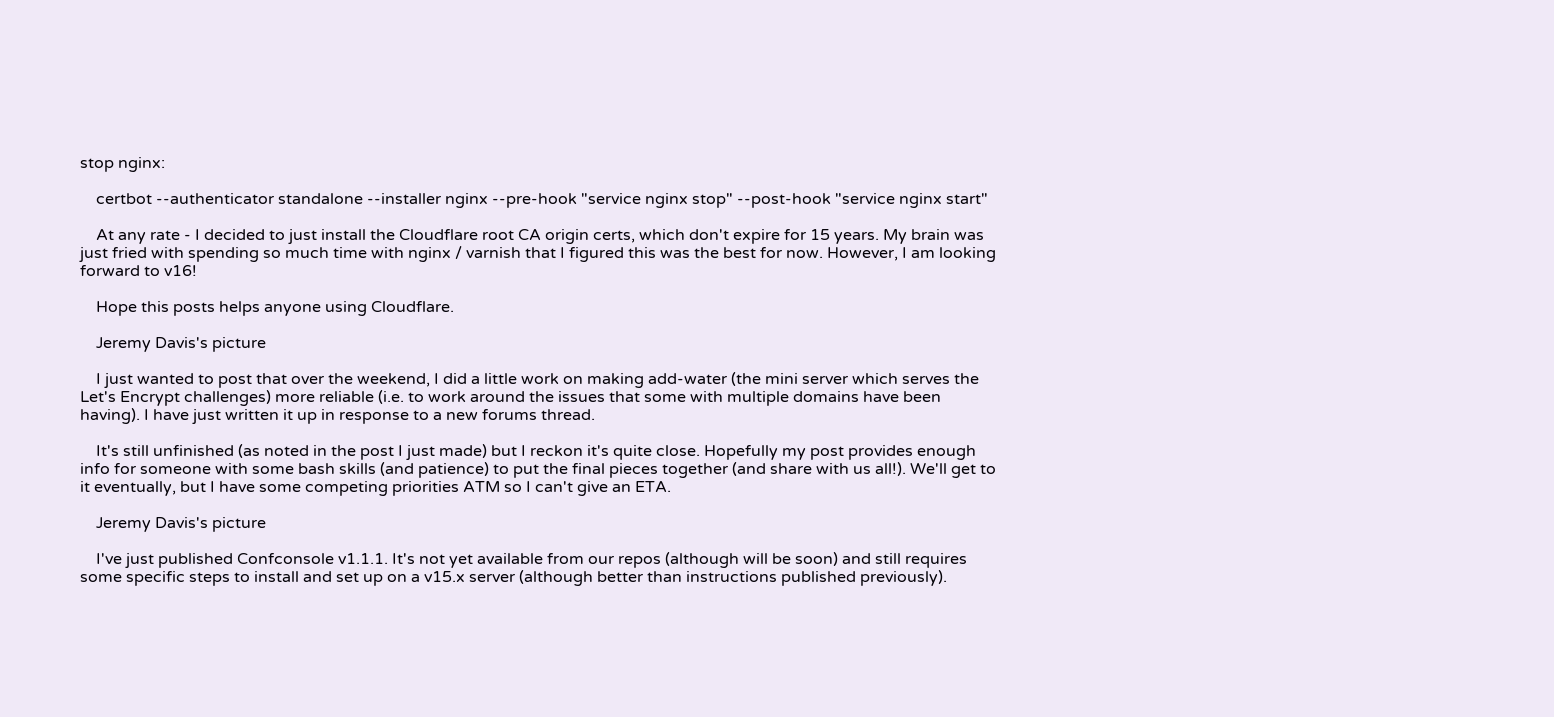stop nginx:

    certbot --authenticator standalone --installer nginx --pre-hook "service nginx stop" --post-hook "service nginx start"

    At any rate - I decided to just install the Cloudflare root CA origin certs, which don't expire for 15 years. My brain was just fried with spending so much time with nginx / varnish that I figured this was the best for now. However, I am looking forward to v16!

    Hope this posts helps anyone using Cloudflare.

    Jeremy Davis's picture

    I just wanted to post that over the weekend, I did a little work on making add-water (the mini server which serves the Let's Encrypt challenges) more reliable (i.e. to work around the issues that some with multiple domains have been having). I have just written it up in response to a new forums thread.

    It's still unfinished (as noted in the post I just made) but I reckon it's quite close. Hopefully my post provides enough info for someone with some bash skills (and patience) to put the final pieces together (and share with us all!). We'll get to it eventually, but I have some competing priorities ATM so I can't give an ETA.

    Jeremy Davis's picture

    I've just published Confconsole v1.1.1. It's not yet available from our repos (although will be soon) and still requires some specific steps to install and set up on a v15.x server (although better than instructions published previously).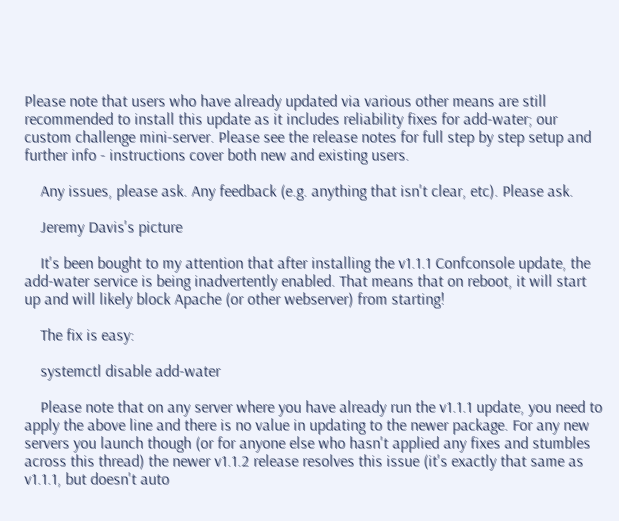Please note that users who have already updated via various other means are still recommended to install this update as it includes reliability fixes for add-water; our custom challenge mini-server. Please see the release notes for full step by step setup and further info - instructions cover both new and existing users.

    Any issues, please ask. Any feedback (e.g. anything that isn't clear, etc). Please ask.

    Jeremy Davis's picture

    It's been bought to my attention that after installing the v1.1.1 Confconsole update, the add-water service is being inadvertently enabled. That means that on reboot, it will start up and will likely block Apache (or other webserver) from starting!

    The fix is easy:

    systemctl disable add-water

    Please note that on any server where you have already run the v1.1.1 update, you need to apply the above line and there is no value in updating to the newer package. For any new servers you launch though (or for anyone else who hasn't applied any fixes and stumbles across this thread) the newer v1.1.2 release resolves this issue (it's exactly that same as v1.1.1, but doesn't auto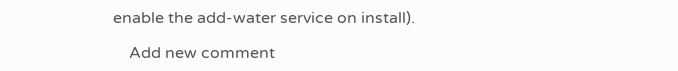enable the add-water service on install).

    Add new comment